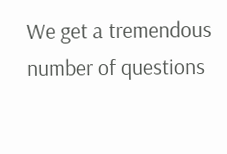We get a tremendous number of questions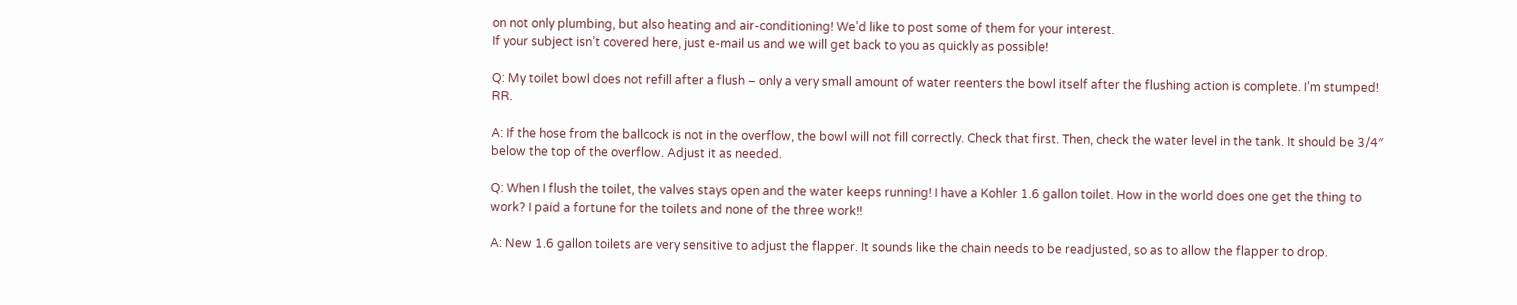on not only plumbing, but also heating and air-conditioning! We’d like to post some of them for your interest.
If your subject isn’t covered here, just e-mail us and we will get back to you as quickly as possible!

Q: My toilet bowl does not refill after a flush – only a very small amount of water reenters the bowl itself after the flushing action is complete. I’m stumped! RR.

A: If the hose from the ballcock is not in the overflow, the bowl will not fill correctly. Check that first. Then, check the water level in the tank. It should be 3/4″ below the top of the overflow. Adjust it as needed.

Q: When I flush the toilet, the valves stays open and the water keeps running! I have a Kohler 1.6 gallon toilet. How in the world does one get the thing to work? I paid a fortune for the toilets and none of the three work!!

A: New 1.6 gallon toilets are very sensitive to adjust the flapper. It sounds like the chain needs to be readjusted, so as to allow the flapper to drop.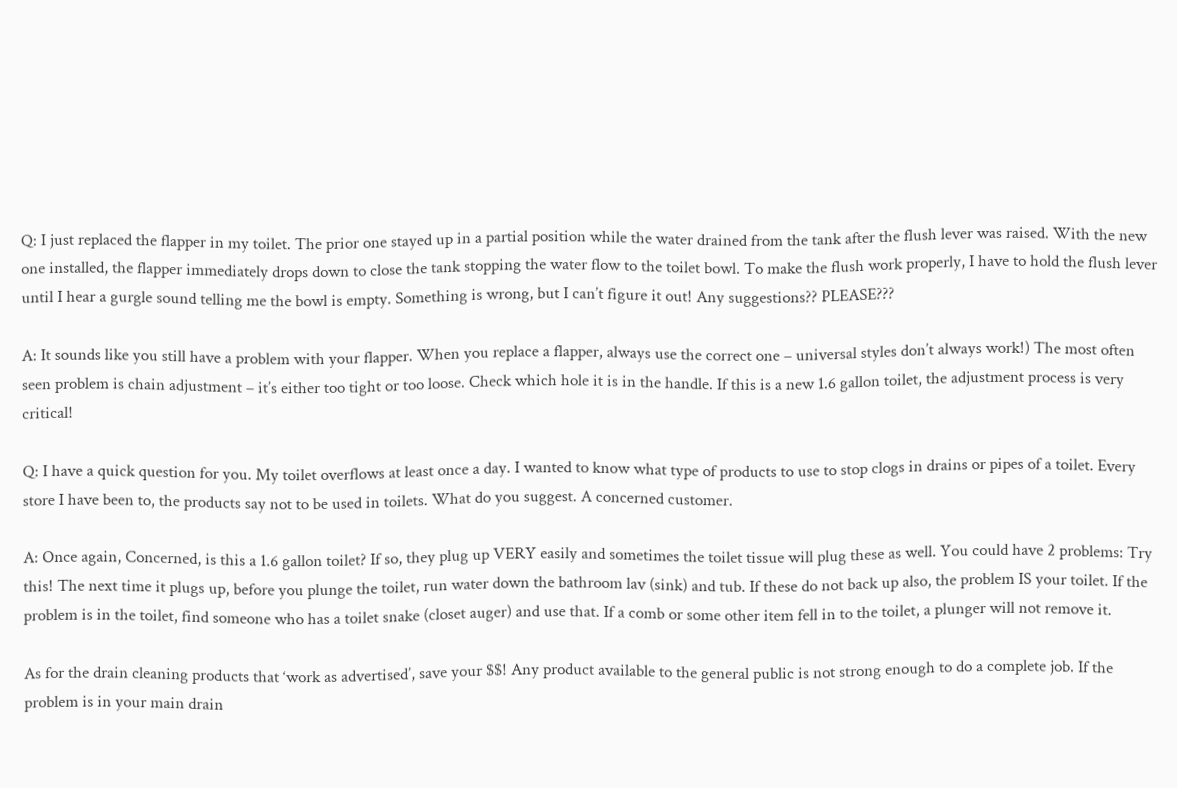Q: I just replaced the flapper in my toilet. The prior one stayed up in a partial position while the water drained from the tank after the flush lever was raised. With the new one installed, the flapper immediately drops down to close the tank stopping the water flow to the toilet bowl. To make the flush work properly, I have to hold the flush lever until I hear a gurgle sound telling me the bowl is empty. Something is wrong, but I can’t figure it out! Any suggestions?? PLEASE???

A: It sounds like you still have a problem with your flapper. When you replace a flapper, always use the correct one – universal styles don’t always work!) The most often seen problem is chain adjustment – it’s either too tight or too loose. Check which hole it is in the handle. If this is a new 1.6 gallon toilet, the adjustment process is very critical!

Q: I have a quick question for you. My toilet overflows at least once a day. I wanted to know what type of products to use to stop clogs in drains or pipes of a toilet. Every store I have been to, the products say not to be used in toilets. What do you suggest. A concerned customer.

A: Once again, Concerned, is this a 1.6 gallon toilet? If so, they plug up VERY easily and sometimes the toilet tissue will plug these as well. You could have 2 problems: Try this! The next time it plugs up, before you plunge the toilet, run water down the bathroom lav (sink) and tub. If these do not back up also, the problem IS your toilet. If the problem is in the toilet, find someone who has a toilet snake (closet auger) and use that. If a comb or some other item fell in to the toilet, a plunger will not remove it.

As for the drain cleaning products that ‘work as advertised’, save your $$! Any product available to the general public is not strong enough to do a complete job. If the problem is in your main drain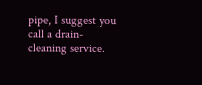pipe, I suggest you call a drain-cleaning service.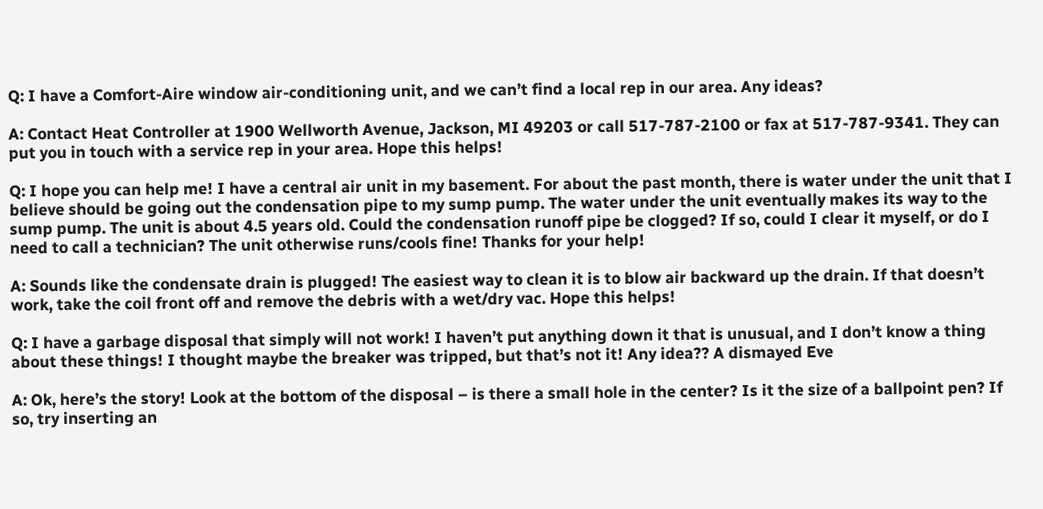Q: I have a Comfort-Aire window air-conditioning unit, and we can’t find a local rep in our area. Any ideas?

A: Contact Heat Controller at 1900 Wellworth Avenue, Jackson, MI 49203 or call 517-787-2100 or fax at 517-787-9341. They can put you in touch with a service rep in your area. Hope this helps!

Q: I hope you can help me! I have a central air unit in my basement. For about the past month, there is water under the unit that I believe should be going out the condensation pipe to my sump pump. The water under the unit eventually makes its way to the sump pump. The unit is about 4.5 years old. Could the condensation runoff pipe be clogged? If so, could I clear it myself, or do I need to call a technician? The unit otherwise runs/cools fine! Thanks for your help!

A: Sounds like the condensate drain is plugged! The easiest way to clean it is to blow air backward up the drain. If that doesn’t work, take the coil front off and remove the debris with a wet/dry vac. Hope this helps!

Q: I have a garbage disposal that simply will not work! I haven’t put anything down it that is unusual, and I don’t know a thing about these things! I thought maybe the breaker was tripped, but that’s not it! Any idea?? A dismayed Eve

A: Ok, here’s the story! Look at the bottom of the disposal – is there a small hole in the center? Is it the size of a ballpoint pen? If so, try inserting an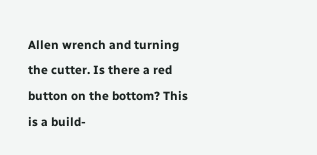Allen wrench and turning the cutter. Is there a red button on the bottom? This is a build-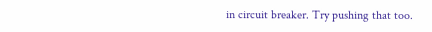in circuit breaker. Try pushing that too.